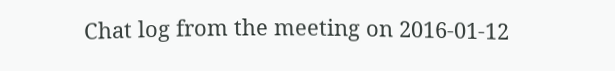Chat log from the meeting on 2016-01-12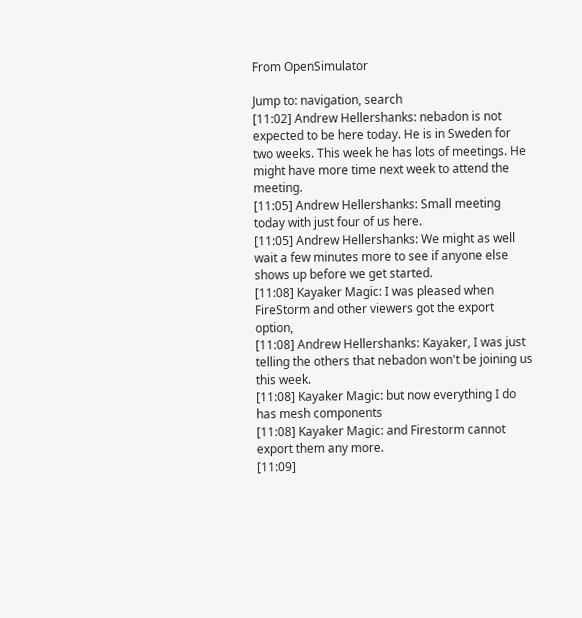From OpenSimulator

Jump to: navigation, search
[11:02] Andrew Hellershanks: nebadon is not expected to be here today. He is in Sweden for two weeks. This week he has lots of meetings. He might have more time next week to attend the meeting.
[11:05] Andrew Hellershanks: Small meeting today with just four of us here.
[11:05] Andrew Hellershanks: We might as well wait a few minutes more to see if anyone else shows up before we get started.
[11:08] Kayaker Magic: I was pleased when FireStorm and other viewers got the export option,
[11:08] Andrew Hellershanks: Kayaker, I was just telling the others that nebadon won't be joining us this week.
[11:08] Kayaker Magic: but now everything I do has mesh components
[11:08] Kayaker Magic: and Firestorm cannot export them any more.
[11:09]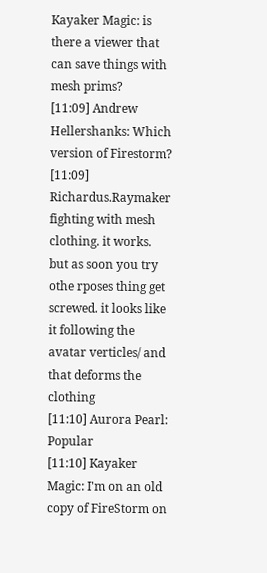Kayaker Magic: is there a viewer that can save things with mesh prims?
[11:09] Andrew Hellershanks: Which version of Firestorm?
[11:09] Richardus.Raymaker fighting with mesh clothing. it works. but as soon you try othe rposes thing get screwed. it looks like it following the avatar verticles/ and that deforms the clothing
[11:10] Aurora Pearl: Popular
[11:10] Kayaker Magic: I'm on an old copy of FireStorm on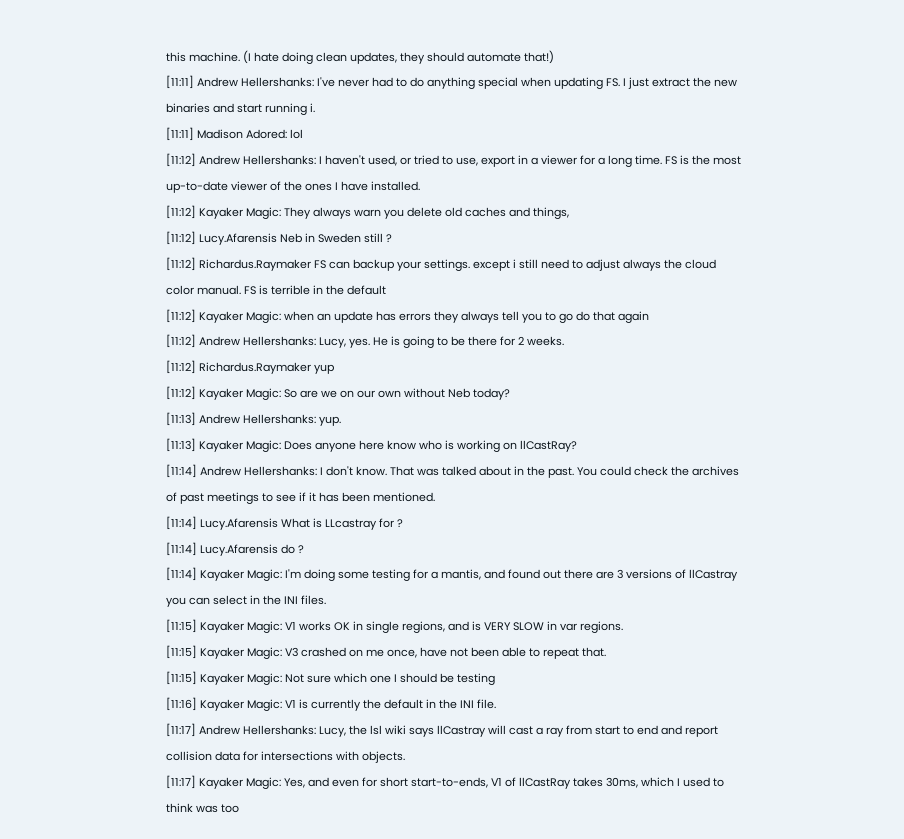this machine. (I hate doing clean updates, they should automate that!)
[11:11] Andrew Hellershanks: I've never had to do anything special when updating FS. I just extract the new binaries and start running i.
[11:11] Madison Adored: lol
[11:12] Andrew Hellershanks: I haven't used, or tried to use, export in a viewer for a long time. FS is the most up-to-date viewer of the ones I have installed.
[11:12] Kayaker Magic: They always warn you delete old caches and things,
[11:12] Lucy.Afarensis Neb in Sweden still ?
[11:12] Richardus.Raymaker FS can backup your settings. except i still need to adjust always the cloud color manual. FS is terrible in the default
[11:12] Kayaker Magic: when an update has errors they always tell you to go do that again
[11:12] Andrew Hellershanks: Lucy, yes. He is going to be there for 2 weeks.
[11:12] Richardus.Raymaker yup
[11:12] Kayaker Magic: So are we on our own without Neb today?
[11:13] Andrew Hellershanks: yup.
[11:13] Kayaker Magic: Does anyone here know who is working on llCastRay?
[11:14] Andrew Hellershanks: I don't know. That was talked about in the past. You could check the archives of past meetings to see if it has been mentioned.
[11:14] Lucy.Afarensis What is LLcastray for ?
[11:14] Lucy.Afarensis do ?
[11:14] Kayaker Magic: I'm doing some testing for a mantis, and found out there are 3 versions of llCastray you can select in the INI files.
[11:15] Kayaker Magic: V1 works OK in single regions, and is VERY SLOW in var regions.
[11:15] Kayaker Magic: V3 crashed on me once, have not been able to repeat that.
[11:15] Kayaker Magic: Not sure which one I should be testing
[11:16] Kayaker Magic: V1 is currently the default in the INI file.
[11:17] Andrew Hellershanks: Lucy, the lsl wiki says llCastray will cast a ray from start to end and report collision data for intersections with objects.
[11:17] Kayaker Magic: Yes, and even for short start-to-ends, V1 of llCastRay takes 30ms, which I used to think was too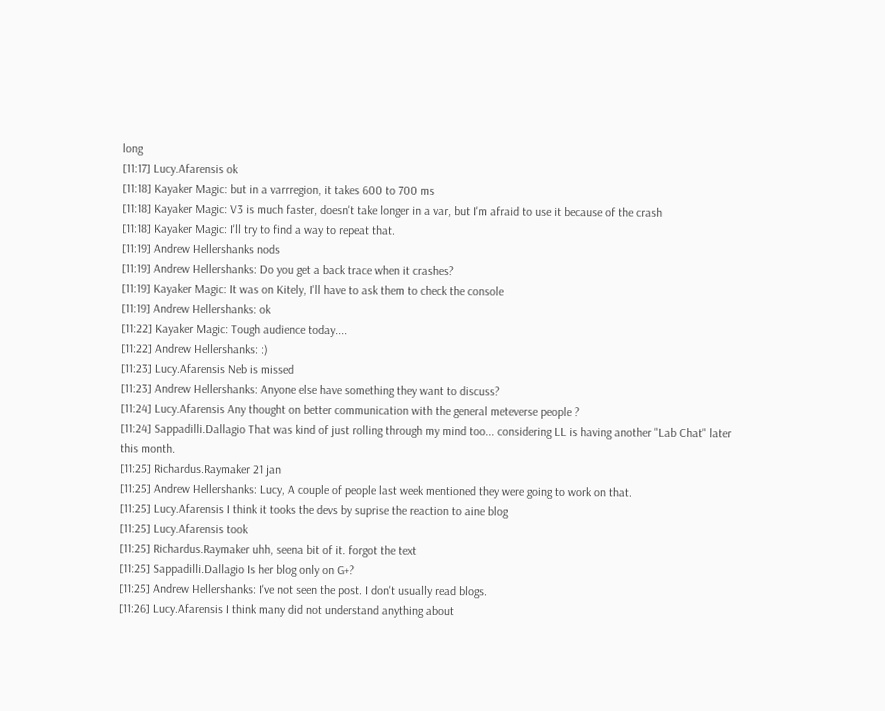long
[11:17] Lucy.Afarensis ok
[11:18] Kayaker Magic: but in a varrregion, it takes 600 to 700 ms
[11:18] Kayaker Magic: V3 is much faster, doesn't take longer in a var, but I'm afraid to use it because of the crash
[11:18] Kayaker Magic: I'll try to find a way to repeat that.
[11:19] Andrew Hellershanks nods
[11:19] Andrew Hellershanks: Do you get a back trace when it crashes?
[11:19] Kayaker Magic: It was on Kitely, I'll have to ask them to check the console
[11:19] Andrew Hellershanks: ok
[11:22] Kayaker Magic: Tough audience today....
[11:22] Andrew Hellershanks: :)
[11:23] Lucy.Afarensis Neb is missed
[11:23] Andrew Hellershanks: Anyone else have something they want to discuss?
[11:24] Lucy.Afarensis Any thought on better communication with the general meteverse people ?
[11:24] Sappadilli.Dallagio That was kind of just rolling through my mind too... considering LL is having another "Lab Chat" later this month.
[11:25] Richardus.Raymaker 21 jan
[11:25] Andrew Hellershanks: Lucy, A couple of people last week mentioned they were going to work on that.
[11:25] Lucy.Afarensis I think it tooks the devs by suprise the reaction to aine blog
[11:25] Lucy.Afarensis took
[11:25] Richardus.Raymaker uhh, seena bit of it. forgot the text
[11:25] Sappadilli.Dallagio Is her blog only on G+?
[11:25] Andrew Hellershanks: I've not seen the post. I don't usually read blogs.
[11:26] Lucy.Afarensis I think many did not understand anything about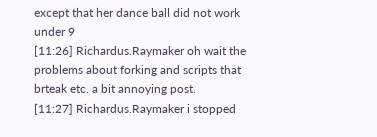except that her dance ball did not work under 9
[11:26] Richardus.Raymaker oh wait the problems about forking and scripts that brteak etc. a bit annoying post.
[11:27] Richardus.Raymaker i stopped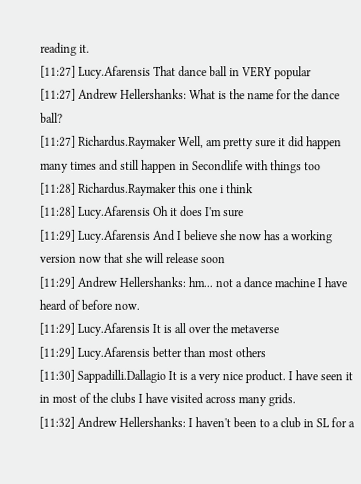reading it.
[11:27] Lucy.Afarensis That dance ball in VERY popular
[11:27] Andrew Hellershanks: What is the name for the dance ball?
[11:27] Richardus.Raymaker Well, am pretty sure it did happen many times and still happen in Secondlife with things too
[11:28] Richardus.Raymaker this one i think
[11:28] Lucy.Afarensis Oh it does I'm sure
[11:29] Lucy.Afarensis And I believe she now has a working version now that she will release soon
[11:29] Andrew Hellershanks: hm... not a dance machine I have heard of before now.
[11:29] Lucy.Afarensis It is all over the metaverse
[11:29] Lucy.Afarensis better than most others
[11:30] Sappadilli.Dallagio It is a very nice product. I have seen it in most of the clubs I have visited across many grids.
[11:32] Andrew Hellershanks: I haven't been to a club in SL for a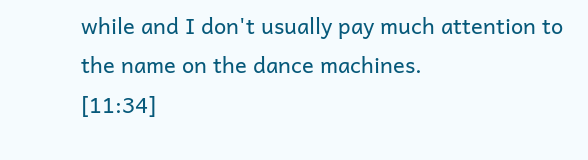while and I don't usually pay much attention to the name on the dance machines.
[11:34]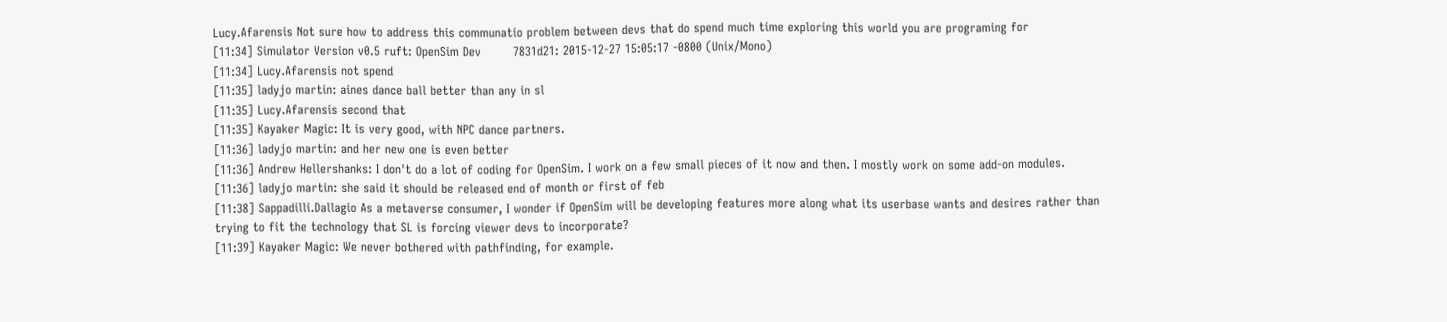Lucy.Afarensis Not sure how to address this communatio problem between devs that do spend much time exploring this world you are programing for
[11:34] Simulator Version v0.5 ruft: OpenSim Dev        7831d21: 2015-12-27 15:05:17 -0800 (Unix/Mono)
[11:34] Lucy.Afarensis not spend
[11:35] ladyjo martin: aines dance ball better than any in sl
[11:35] Lucy.Afarensis second that
[11:35] Kayaker Magic: It is very good, with NPC dance partners.
[11:36] ladyjo martin: and her new one is even better
[11:36] Andrew Hellershanks: I don't do a lot of coding for OpenSim. I work on a few small pieces of it now and then. I mostly work on some add-on modules.
[11:36] ladyjo martin: she said it should be released end of month or first of feb
[11:38] Sappadilli.Dallagio As a metaverse consumer, I wonder if OpenSim will be developing features more along what its userbase wants and desires rather than trying to fit the technology that SL is forcing viewer devs to incorporate?
[11:39] Kayaker Magic: We never bothered with pathfinding, for example.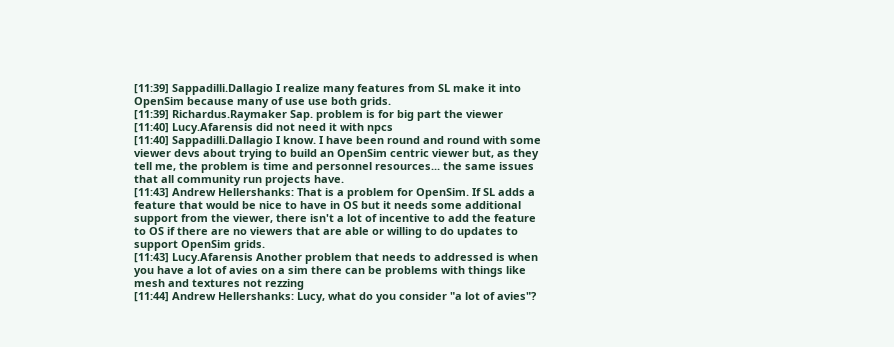[11:39] Sappadilli.Dallagio I realize many features from SL make it into OpenSim because many of use use both grids.
[11:39] Richardus.Raymaker Sap. problem is for big part the viewer
[11:40] Lucy.Afarensis did not need it with npcs
[11:40] Sappadilli.Dallagio I know. I have been round and round with some viewer devs about trying to build an OpenSim centric viewer but, as they tell me, the problem is time and personnel resources... the same issues that all community run projects have.
[11:43] Andrew Hellershanks: That is a problem for OpenSim. If SL adds a feature that would be nice to have in OS but it needs some additional support from the viewer, there isn't a lot of incentive to add the feature to OS if there are no viewers that are able or willing to do updates to support OpenSim grids.
[11:43] Lucy.Afarensis Another problem that needs to addressed is when you have a lot of avies on a sim there can be problems with things like mesh and textures not rezzing
[11:44] Andrew Hellershanks: Lucy, what do you consider "a lot of avies"?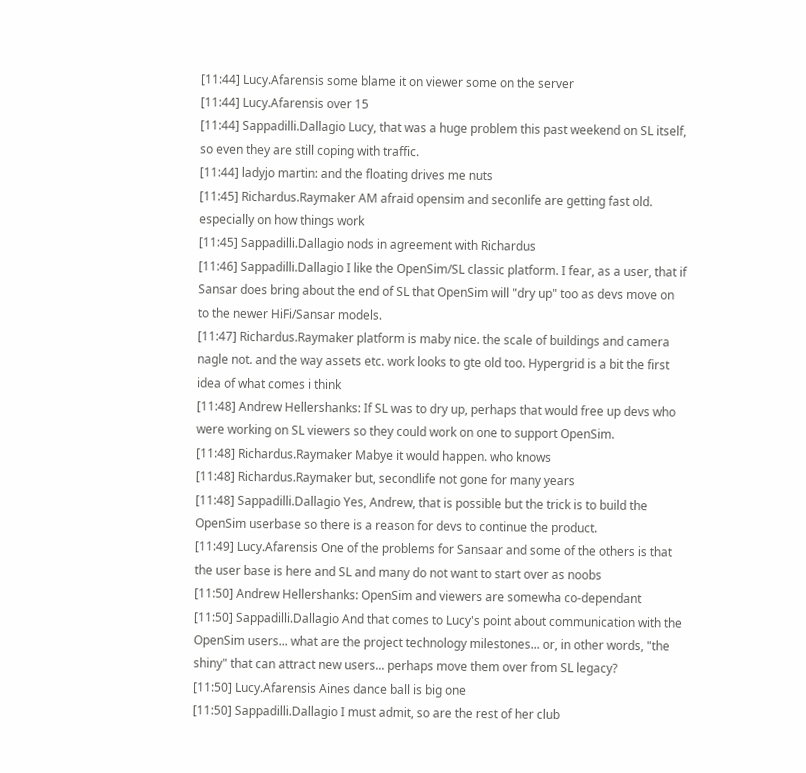[11:44] Lucy.Afarensis some blame it on viewer some on the server
[11:44] Lucy.Afarensis over 15
[11:44] Sappadilli.Dallagio Lucy, that was a huge problem this past weekend on SL itself, so even they are still coping with traffic.
[11:44] ladyjo martin: and the floating drives me nuts
[11:45] Richardus.Raymaker AM afraid opensim and seconlife are getting fast old. especially on how things work
[11:45] Sappadilli.Dallagio nods in agreement with Richardus
[11:46] Sappadilli.Dallagio I like the OpenSim/SL classic platform. I fear, as a user, that if Sansar does bring about the end of SL that OpenSim will "dry up" too as devs move on to the newer HiFi/Sansar models.
[11:47] Richardus.Raymaker platform is maby nice. the scale of buildings and camera nagle not. and the way assets etc. work looks to gte old too. Hypergrid is a bit the first idea of what comes i think
[11:48] Andrew Hellershanks: If SL was to dry up, perhaps that would free up devs who were working on SL viewers so they could work on one to support OpenSim.
[11:48] Richardus.Raymaker Mabye it would happen. who knows
[11:48] Richardus.Raymaker but, secondlife not gone for many years
[11:48] Sappadilli.Dallagio Yes, Andrew, that is possible but the trick is to build the OpenSim userbase so there is a reason for devs to continue the product.
[11:49] Lucy.Afarensis One of the problems for Sansaar and some of the others is that the user base is here and SL and many do not want to start over as noobs
[11:50] Andrew Hellershanks: OpenSim and viewers are somewha co-dependant
[11:50] Sappadilli.Dallagio And that comes to Lucy's point about communication with the OpenSim users... what are the project technology milestones... or, in other words, "the shiny" that can attract new users... perhaps move them over from SL legacy?
[11:50] Lucy.Afarensis Aines dance ball is big one
[11:50] Sappadilli.Dallagio I must admit, so are the rest of her club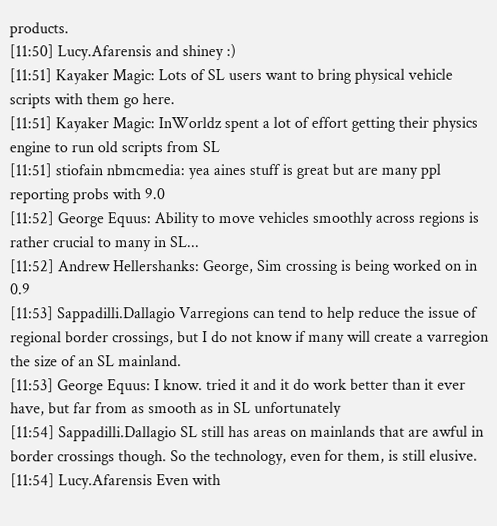products.
[11:50] Lucy.Afarensis and shiney :)
[11:51] Kayaker Magic: Lots of SL users want to bring physical vehicle scripts with them go here.
[11:51] Kayaker Magic: InWorldz spent a lot of effort getting their physics engine to run old scripts from SL
[11:51] stiofain nbmcmedia: yea aines stuff is great but are many ppl reporting probs with 9.0
[11:52] George Equus: Ability to move vehicles smoothly across regions is rather crucial to many in SL...
[11:52] Andrew Hellershanks: George, Sim crossing is being worked on in 0.9
[11:53] Sappadilli.Dallagio Varregions can tend to help reduce the issue of regional border crossings, but I do not know if many will create a varregion the size of an SL mainland.
[11:53] George Equus: I know. tried it and it do work better than it ever have, but far from as smooth as in SL unfortunately
[11:54] Sappadilli.Dallagio SL still has areas on mainlands that are awful in border crossings though. So the technology, even for them, is still elusive.
[11:54] Lucy.Afarensis Even with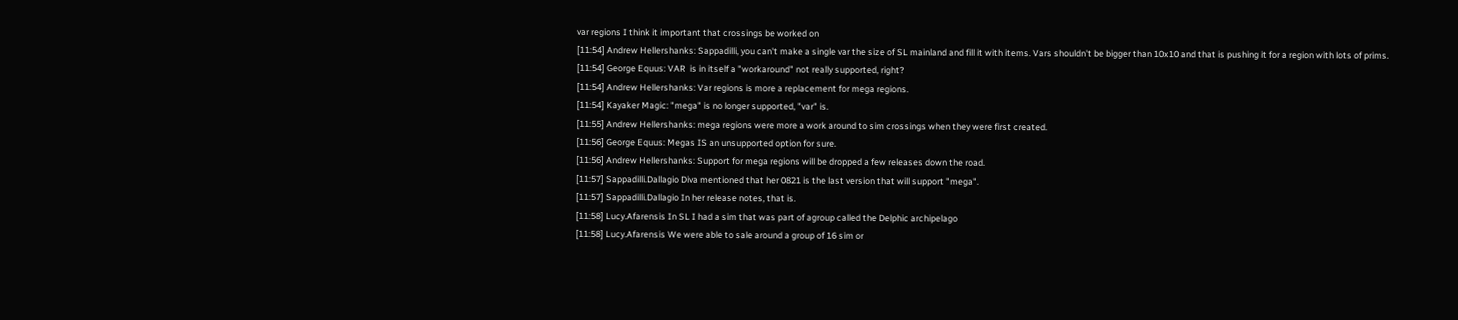var regions I think it important that crossings be worked on
[11:54] Andrew Hellershanks: Sappadilli, you can't make a single var the size of SL mainland and fill it with items. Vars shouldn't be bigger than 10x10 and that is pushing it for a region with lots of prims.
[11:54] George Equus: VAR  is in itself a "workaround" not really supported, right?
[11:54] Andrew Hellershanks: Var regions is more a replacement for mega regions.
[11:54] Kayaker Magic: "mega" is no longer supported, "var" is.
[11:55] Andrew Hellershanks: mega regions were more a work around to sim crossings when they were first created.
[11:56] George Equus: Megas IS an unsupported option for sure.
[11:56] Andrew Hellershanks: Support for mega regions will be dropped a few releases down the road.
[11:57] Sappadilli.Dallagio Diva mentioned that her 0821 is the last version that will support "mega".
[11:57] Sappadilli.Dallagio In her release notes, that is.
[11:58] Lucy.Afarensis In SL I had a sim that was part of agroup called the Delphic archipelago
[11:58] Lucy.Afarensis We were able to sale around a group of 16 sim or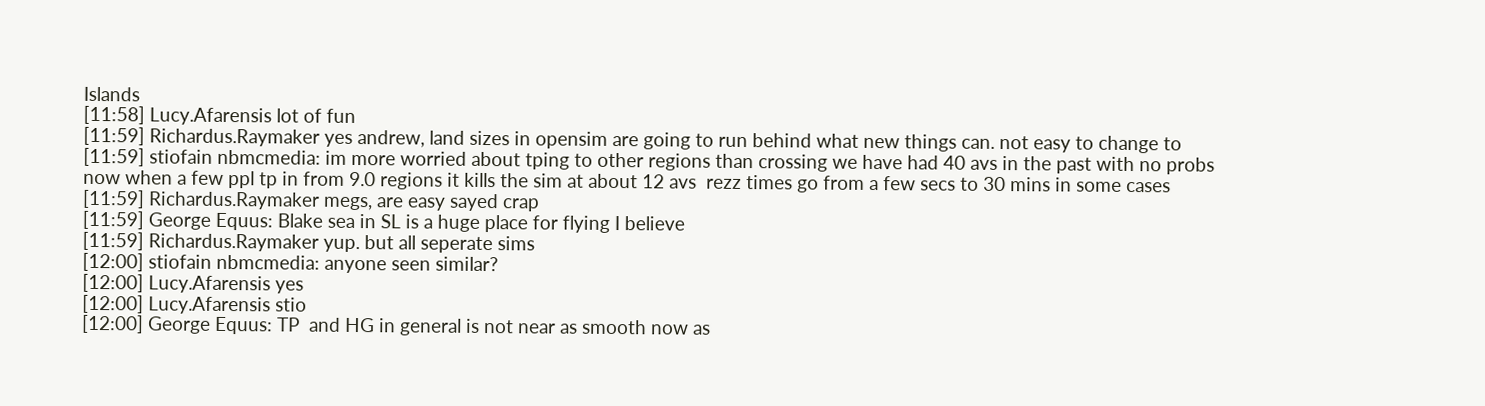Islands
[11:58] Lucy.Afarensis lot of fun
[11:59] Richardus.Raymaker yes andrew, land sizes in opensim are going to run behind what new things can. not easy to change to
[11:59] stiofain nbmcmedia: im more worried about tping to other regions than crossing we have had 40 avs in the past with no probs now when a few ppl tp in from 9.0 regions it kills the sim at about 12 avs  rezz times go from a few secs to 30 mins in some cases
[11:59] Richardus.Raymaker megs, are easy sayed crap
[11:59] George Equus: Blake sea in SL is a huge place for flying I believe
[11:59] Richardus.Raymaker yup. but all seperate sims
[12:00] stiofain nbmcmedia: anyone seen similar?
[12:00] Lucy.Afarensis yes
[12:00] Lucy.Afarensis stio
[12:00] George Equus: TP  and HG in general is not near as smooth now as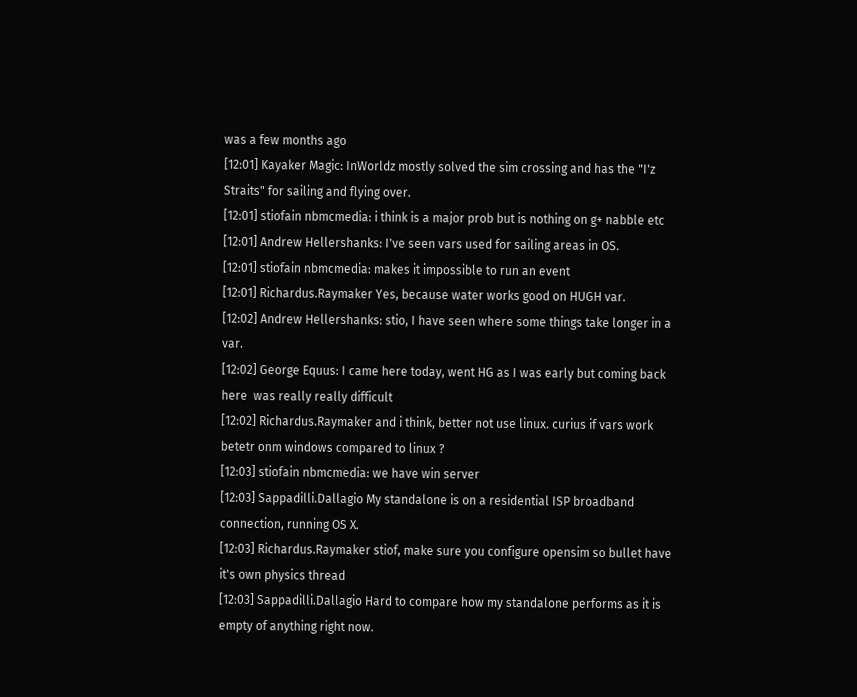was a few months ago
[12:01] Kayaker Magic: InWorldz mostly solved the sim crossing and has the "I'z Straits" for sailing and flying over.
[12:01] stiofain nbmcmedia: i think is a major prob but is nothing on g+ nabble etc
[12:01] Andrew Hellershanks: I've seen vars used for sailing areas in OS.
[12:01] stiofain nbmcmedia: makes it impossible to run an event
[12:01] Richardus.Raymaker Yes, because water works good on HUGH var.
[12:02] Andrew Hellershanks: stio, I have seen where some things take longer in a var.
[12:02] George Equus: I came here today, went HG as I was early but coming back here  was really really difficult
[12:02] Richardus.Raymaker and i think, better not use linux. curius if vars work betetr onm windows compared to linux ?
[12:03] stiofain nbmcmedia: we have win server
[12:03] Sappadilli.Dallagio My standalone is on a residential ISP broadband connection, running OS X.
[12:03] Richardus.Raymaker stiof, make sure you configure opensim so bullet have it's own physics thread
[12:03] Sappadilli.Dallagio Hard to compare how my standalone performs as it is empty of anything right now.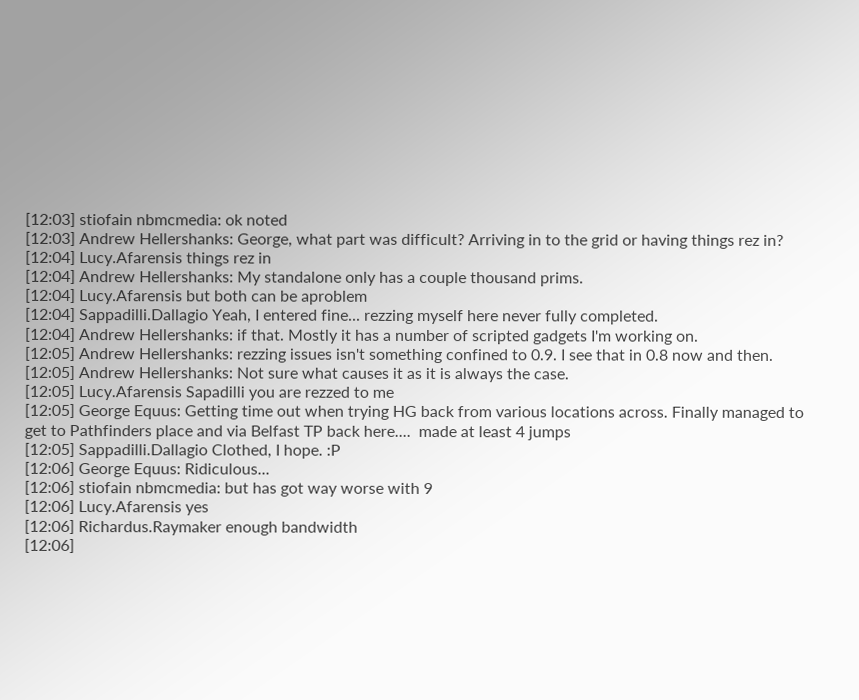[12:03] stiofain nbmcmedia: ok noted
[12:03] Andrew Hellershanks: George, what part was difficult? Arriving in to the grid or having things rez in?
[12:04] Lucy.Afarensis things rez in
[12:04] Andrew Hellershanks: My standalone only has a couple thousand prims.
[12:04] Lucy.Afarensis but both can be aproblem
[12:04] Sappadilli.Dallagio Yeah, I entered fine... rezzing myself here never fully completed.
[12:04] Andrew Hellershanks: if that. Mostly it has a number of scripted gadgets I'm working on.
[12:05] Andrew Hellershanks: rezzing issues isn't something confined to 0.9. I see that in 0.8 now and then.
[12:05] Andrew Hellershanks: Not sure what causes it as it is always the case.
[12:05] Lucy.Afarensis Sapadilli you are rezzed to me
[12:05] George Equus: Getting time out when trying HG back from various locations across. Finally managed to get to Pathfinders place and via Belfast TP back here....  made at least 4 jumps
[12:05] Sappadilli.Dallagio Clothed, I hope. :P
[12:06] George Equus: Ridiculous...
[12:06] stiofain nbmcmedia: but has got way worse with 9
[12:06] Lucy.Afarensis yes
[12:06] Richardus.Raymaker enough bandwidth
[12:06]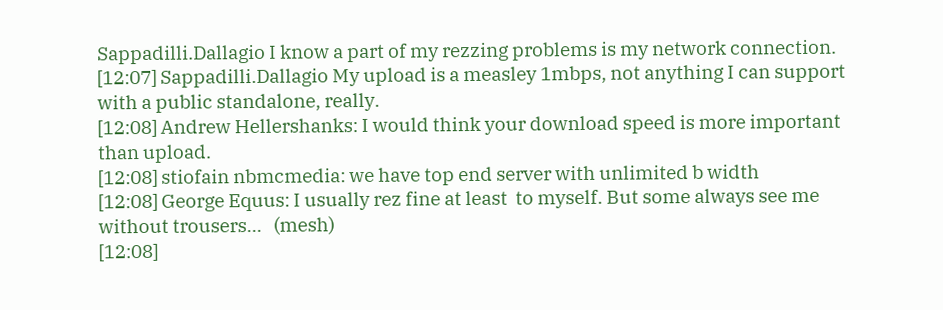Sappadilli.Dallagio I know a part of my rezzing problems is my network connection.
[12:07] Sappadilli.Dallagio My upload is a measley 1mbps, not anything I can support with a public standalone, really.
[12:08] Andrew Hellershanks: I would think your download speed is more important than upload.
[12:08] stiofain nbmcmedia: we have top end server with unlimited b width
[12:08] George Equus: I usually rez fine at least  to myself. But some always see me without trousers...   (mesh)
[12:08]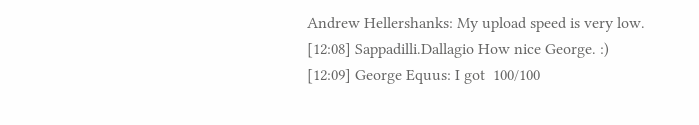Andrew Hellershanks: My upload speed is very low.
[12:08] Sappadilli.Dallagio How nice George. :)
[12:09] George Equus: I got  100/100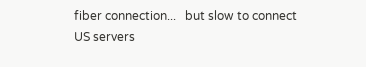fiber connection...   but slow to connect US servers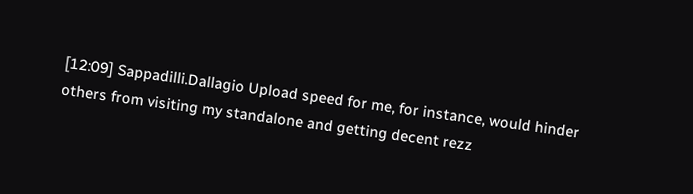[12:09] Sappadilli.Dallagio Upload speed for me, for instance, would hinder others from visiting my standalone and getting decent rezz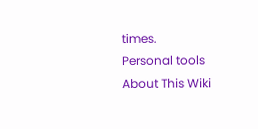times.
Personal tools
About This Wiki